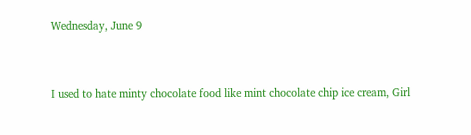Wednesday, June 9


I used to hate minty chocolate food like mint chocolate chip ice cream, Girl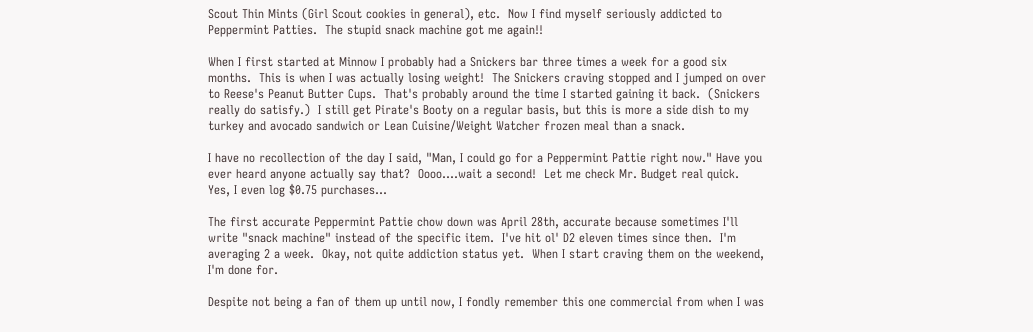Scout Thin Mints (Girl Scout cookies in general), etc.  Now I find myself seriously addicted to Peppermint Patties.  The stupid snack machine got me again!!

When I first started at Minnow I probably had a Snickers bar three times a week for a good six months.  This is when I was actually losing weight!  The Snickers craving stopped and I jumped on over to Reese's Peanut Butter Cups.  That's probably around the time I started gaining it back.  (Snickers really do satisfy.)  I still get Pirate's Booty on a regular basis, but this is more a side dish to my turkey and avocado sandwich or Lean Cuisine/Weight Watcher frozen meal than a snack.

I have no recollection of the day I said, "Man, I could go for a Peppermint Pattie right now." Have you ever heard anyone actually say that?  Oooo....wait a second!  Let me check Mr. Budget real quick.  Yes, I even log $0.75 purchases...

The first accurate Peppermint Pattie chow down was April 28th, accurate because sometimes I'll write "snack machine" instead of the specific item.  I've hit ol' D2 eleven times since then.  I'm averaging 2 a week.  Okay, not quite addiction status yet.  When I start craving them on the weekend, I'm done for.

Despite not being a fan of them up until now, I fondly remember this one commercial from when I was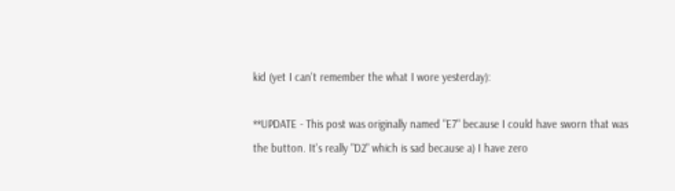kid (yet I can't remember the what I wore yesterday):

**UPDATE - This post was originally named "E7" because I could have sworn that was the button. It's really "D2" which is sad because a) I have zero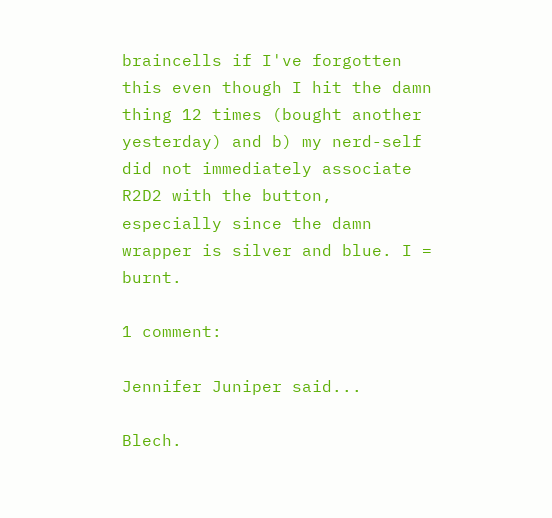braincells if I've forgotten this even though I hit the damn thing 12 times (bought another yesterday) and b) my nerd-self did not immediately associate R2D2 with the button, especially since the damn wrapper is silver and blue. I = burnt.

1 comment:

Jennifer Juniper said...

Blech.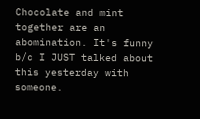Chocolate and mint together are an abomination. It's funny b/c I JUST talked about this yesterday with someone.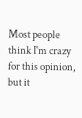Most people think I'm crazy for this opinion, but it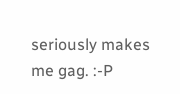seriously makes me gag. :-P